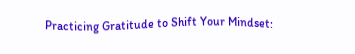Practicing Gratitude to Shift Your Mindset: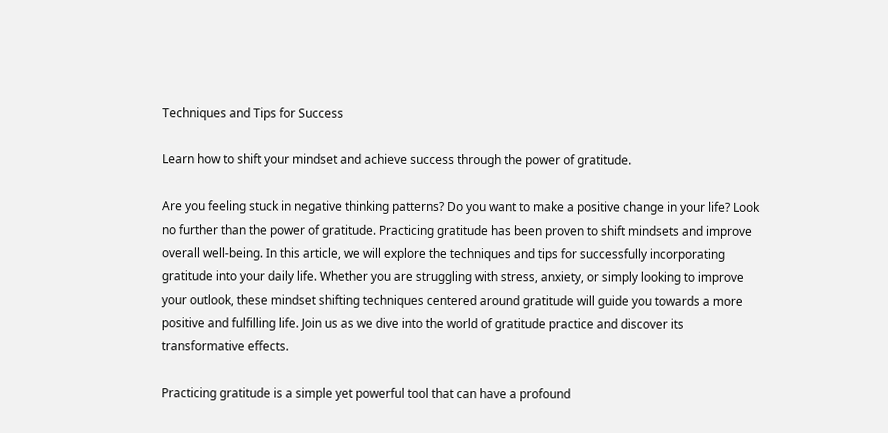Techniques and Tips for Success

Learn how to shift your mindset and achieve success through the power of gratitude.

Are you feeling stuck in negative thinking patterns? Do you want to make a positive change in your life? Look no further than the power of gratitude. Practicing gratitude has been proven to shift mindsets and improve overall well-being. In this article, we will explore the techniques and tips for successfully incorporating gratitude into your daily life. Whether you are struggling with stress, anxiety, or simply looking to improve your outlook, these mindset shifting techniques centered around gratitude will guide you towards a more positive and fulfilling life. Join us as we dive into the world of gratitude practice and discover its transformative effects.

Practicing gratitude is a simple yet powerful tool that can have a profound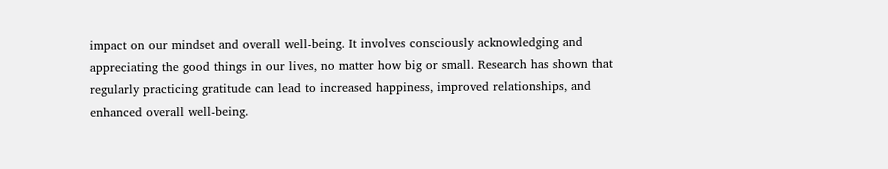impact on our mindset and overall well-being. It involves consciously acknowledging and appreciating the good things in our lives, no matter how big or small. Research has shown that regularly practicing gratitude can lead to increased happiness, improved relationships, and enhanced overall well-being.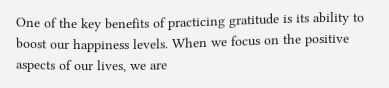One of the key benefits of practicing gratitude is its ability to boost our happiness levels. When we focus on the positive aspects of our lives, we are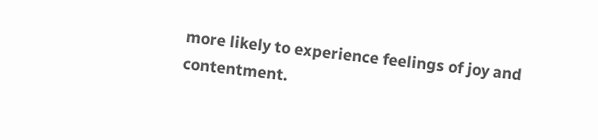more likely to experience feelings of joy and contentment.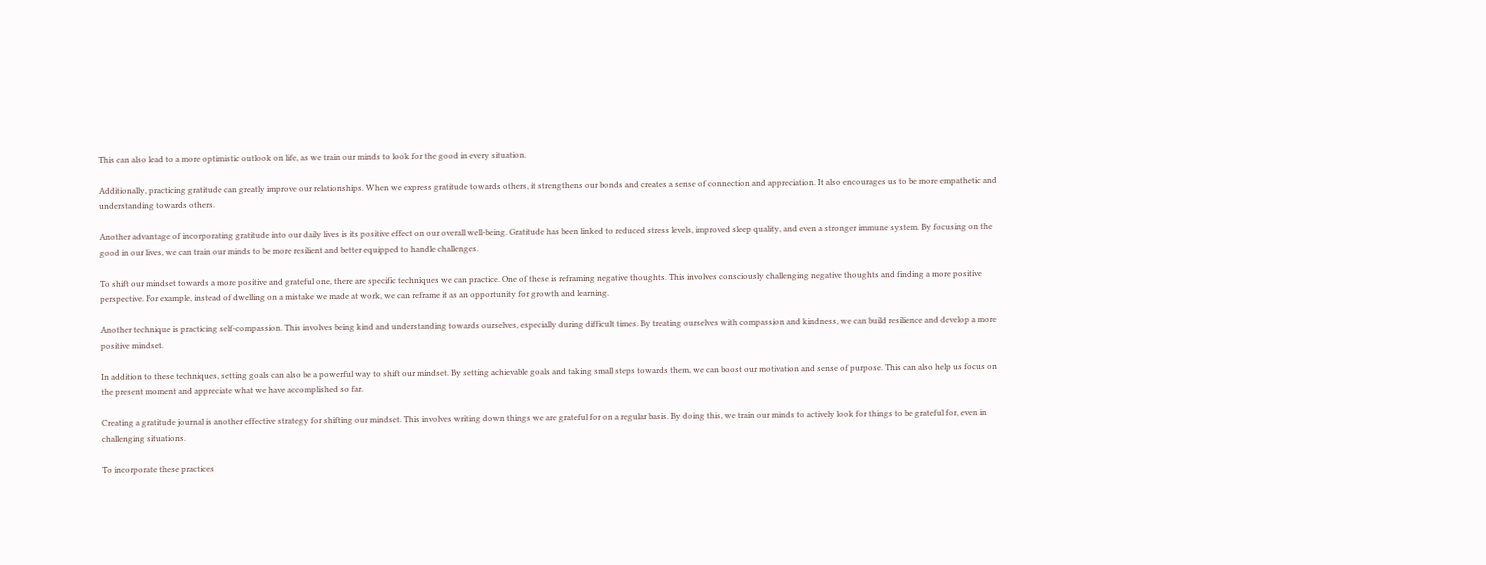This can also lead to a more optimistic outlook on life, as we train our minds to look for the good in every situation.

Additionally, practicing gratitude can greatly improve our relationships. When we express gratitude towards others, it strengthens our bonds and creates a sense of connection and appreciation. It also encourages us to be more empathetic and understanding towards others.

Another advantage of incorporating gratitude into our daily lives is its positive effect on our overall well-being. Gratitude has been linked to reduced stress levels, improved sleep quality, and even a stronger immune system. By focusing on the good in our lives, we can train our minds to be more resilient and better equipped to handle challenges.

To shift our mindset towards a more positive and grateful one, there are specific techniques we can practice. One of these is reframing negative thoughts. This involves consciously challenging negative thoughts and finding a more positive perspective. For example, instead of dwelling on a mistake we made at work, we can reframe it as an opportunity for growth and learning.

Another technique is practicing self-compassion. This involves being kind and understanding towards ourselves, especially during difficult times. By treating ourselves with compassion and kindness, we can build resilience and develop a more positive mindset.

In addition to these techniques, setting goals can also be a powerful way to shift our mindset. By setting achievable goals and taking small steps towards them, we can boost our motivation and sense of purpose. This can also help us focus on the present moment and appreciate what we have accomplished so far.

Creating a gratitude journal is another effective strategy for shifting our mindset. This involves writing down things we are grateful for on a regular basis. By doing this, we train our minds to actively look for things to be grateful for, even in challenging situations.

To incorporate these practices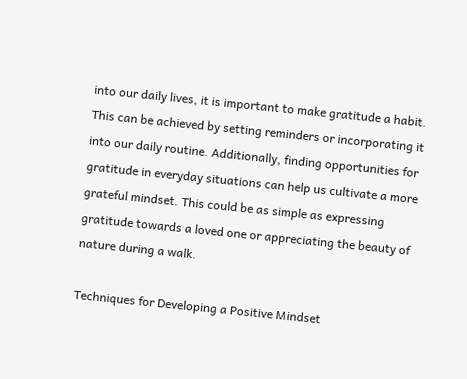into our daily lives, it is important to make gratitude a habit. This can be achieved by setting reminders or incorporating it into our daily routine. Additionally, finding opportunities for gratitude in everyday situations can help us cultivate a more grateful mindset. This could be as simple as expressing gratitude towards a loved one or appreciating the beauty of nature during a walk.

Techniques for Developing a Positive Mindset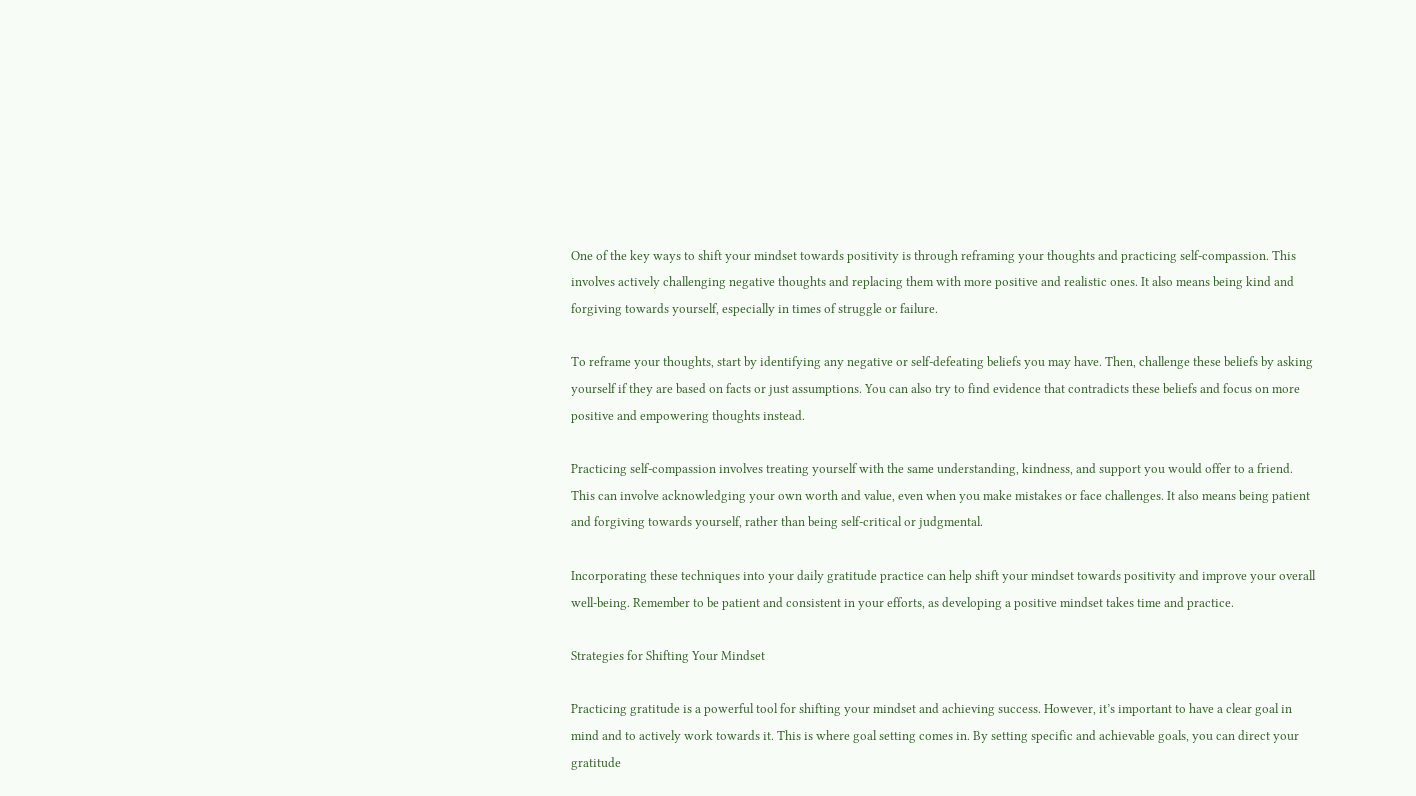One of the key ways to shift your mindset towards positivity is through reframing your thoughts and practicing self-compassion. This involves actively challenging negative thoughts and replacing them with more positive and realistic ones. It also means being kind and forgiving towards yourself, especially in times of struggle or failure.

To reframe your thoughts, start by identifying any negative or self-defeating beliefs you may have. Then, challenge these beliefs by asking yourself if they are based on facts or just assumptions. You can also try to find evidence that contradicts these beliefs and focus on more positive and empowering thoughts instead.

Practicing self-compassion involves treating yourself with the same understanding, kindness, and support you would offer to a friend. This can involve acknowledging your own worth and value, even when you make mistakes or face challenges. It also means being patient and forgiving towards yourself, rather than being self-critical or judgmental.

Incorporating these techniques into your daily gratitude practice can help shift your mindset towards positivity and improve your overall well-being. Remember to be patient and consistent in your efforts, as developing a positive mindset takes time and practice.

Strategies for Shifting Your Mindset

Practicing gratitude is a powerful tool for shifting your mindset and achieving success. However, it’s important to have a clear goal in mind and to actively work towards it. This is where goal setting comes in. By setting specific and achievable goals, you can direct your gratitude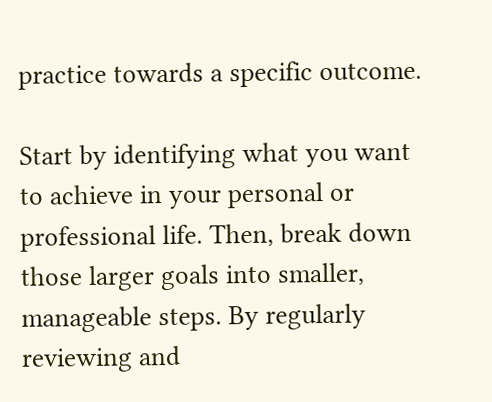practice towards a specific outcome.

Start by identifying what you want to achieve in your personal or professional life. Then, break down those larger goals into smaller, manageable steps. By regularly reviewing and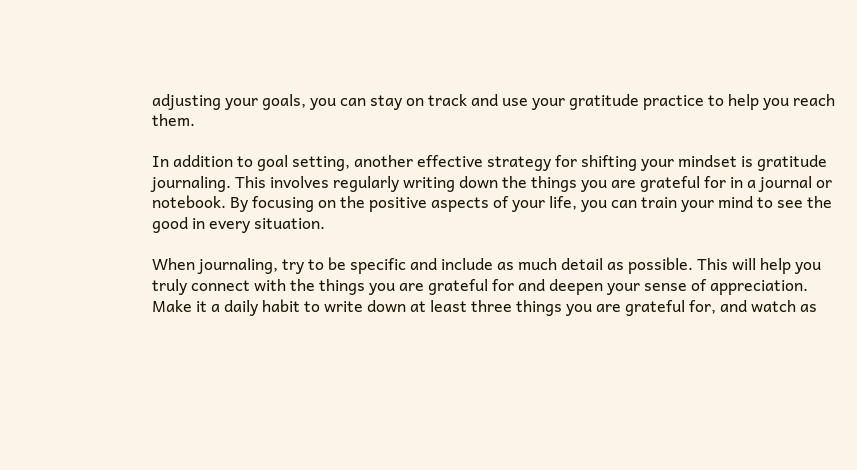adjusting your goals, you can stay on track and use your gratitude practice to help you reach them.

In addition to goal setting, another effective strategy for shifting your mindset is gratitude journaling. This involves regularly writing down the things you are grateful for in a journal or notebook. By focusing on the positive aspects of your life, you can train your mind to see the good in every situation.

When journaling, try to be specific and include as much detail as possible. This will help you truly connect with the things you are grateful for and deepen your sense of appreciation. Make it a daily habit to write down at least three things you are grateful for, and watch as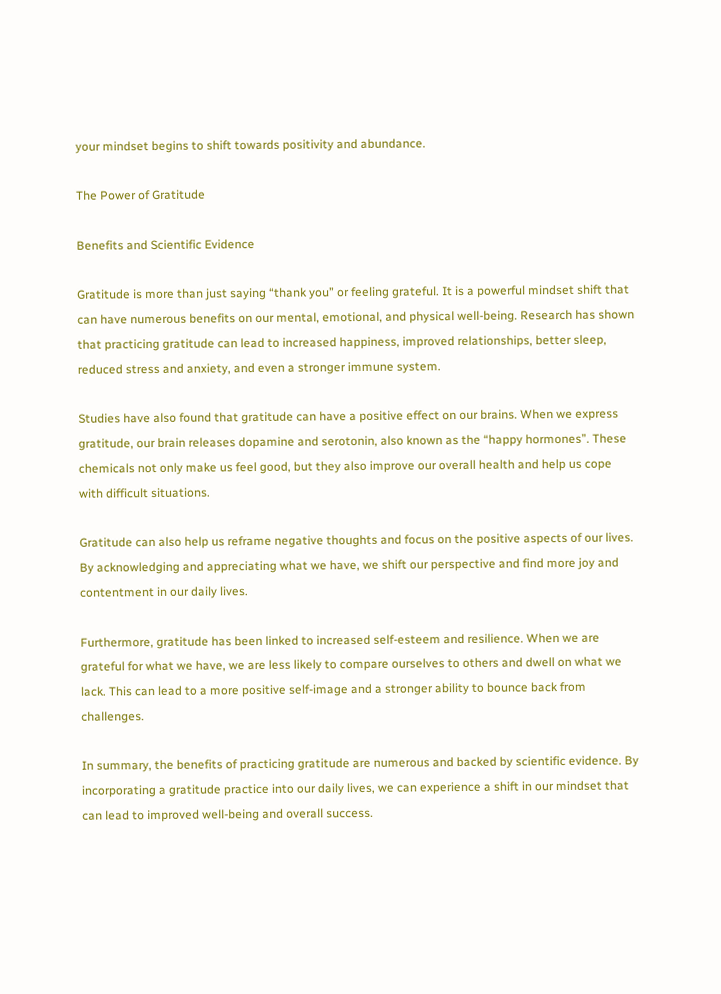your mindset begins to shift towards positivity and abundance.

The Power of Gratitude

Benefits and Scientific Evidence

Gratitude is more than just saying “thank you” or feeling grateful. It is a powerful mindset shift that can have numerous benefits on our mental, emotional, and physical well-being. Research has shown that practicing gratitude can lead to increased happiness, improved relationships, better sleep, reduced stress and anxiety, and even a stronger immune system.

Studies have also found that gratitude can have a positive effect on our brains. When we express gratitude, our brain releases dopamine and serotonin, also known as the “happy hormones”. These chemicals not only make us feel good, but they also improve our overall health and help us cope with difficult situations.

Gratitude can also help us reframe negative thoughts and focus on the positive aspects of our lives. By acknowledging and appreciating what we have, we shift our perspective and find more joy and contentment in our daily lives.

Furthermore, gratitude has been linked to increased self-esteem and resilience. When we are grateful for what we have, we are less likely to compare ourselves to others and dwell on what we lack. This can lead to a more positive self-image and a stronger ability to bounce back from challenges.

In summary, the benefits of practicing gratitude are numerous and backed by scientific evidence. By incorporating a gratitude practice into our daily lives, we can experience a shift in our mindset that can lead to improved well-being and overall success.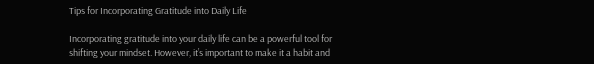Tips for Incorporating Gratitude into Daily Life

Incorporating gratitude into your daily life can be a powerful tool for shifting your mindset. However, it’s important to make it a habit and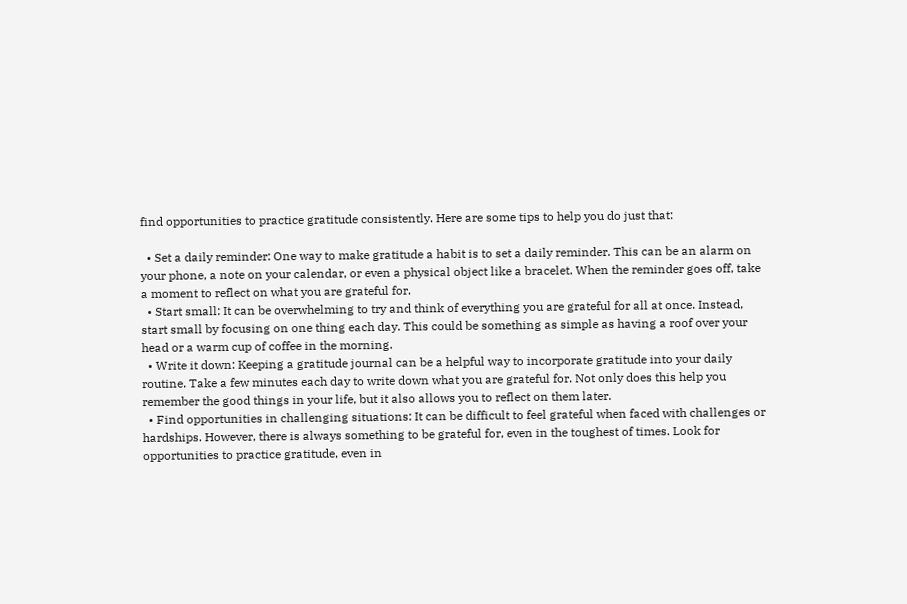find opportunities to practice gratitude consistently. Here are some tips to help you do just that:

  • Set a daily reminder: One way to make gratitude a habit is to set a daily reminder. This can be an alarm on your phone, a note on your calendar, or even a physical object like a bracelet. When the reminder goes off, take a moment to reflect on what you are grateful for.
  • Start small: It can be overwhelming to try and think of everything you are grateful for all at once. Instead, start small by focusing on one thing each day. This could be something as simple as having a roof over your head or a warm cup of coffee in the morning.
  • Write it down: Keeping a gratitude journal can be a helpful way to incorporate gratitude into your daily routine. Take a few minutes each day to write down what you are grateful for. Not only does this help you remember the good things in your life, but it also allows you to reflect on them later.
  • Find opportunities in challenging situations: It can be difficult to feel grateful when faced with challenges or hardships. However, there is always something to be grateful for, even in the toughest of times. Look for opportunities to practice gratitude, even in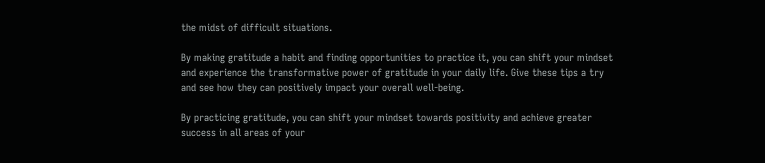the midst of difficult situations.

By making gratitude a habit and finding opportunities to practice it, you can shift your mindset and experience the transformative power of gratitude in your daily life. Give these tips a try and see how they can positively impact your overall well-being.

By practicing gratitude, you can shift your mindset towards positivity and achieve greater success in all areas of your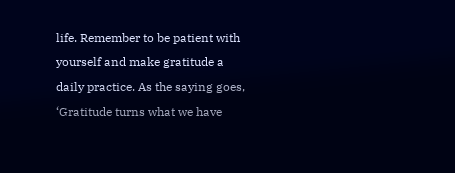life. Remember to be patient with yourself and make gratitude a daily practice. As the saying goes, ‘Gratitude turns what we have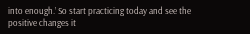into enough.’ So start practicing today and see the positive changes it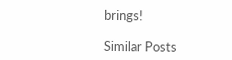brings!

Similar Posts